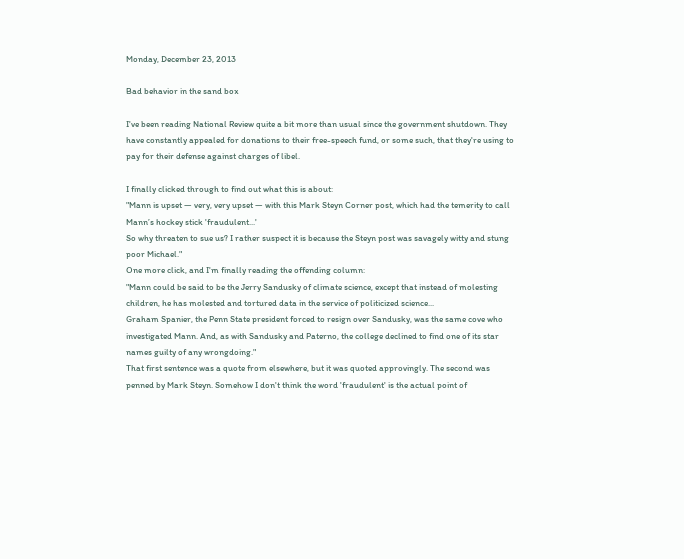Monday, December 23, 2013

Bad behavior in the sand box

I've been reading National Review quite a bit more than usual since the government shutdown. They have constantly appealed for donations to their free-speech fund, or some such, that they're using to pay for their defense against charges of libel.

I finally clicked through to find out what this is about:
"Mann is upset — very, very upset — with this Mark Steyn Corner post, which had the temerity to call Mann’s hockey stick 'fraudulent...'
So why threaten to sue us? I rather suspect it is because the Steyn post was savagely witty and stung poor Michael."
One more click, and I'm finally reading the offending column:
"Mann could be said to be the Jerry Sandusky of climate science, except that instead of molesting children, he has molested and tortured data in the service of politicized science...
Graham Spanier, the Penn State president forced to resign over Sandusky, was the same cove who investigated Mann. And, as with Sandusky and Paterno, the college declined to find one of its star names guilty of any wrongdoing."
That first sentence was a quote from elsewhere, but it was quoted approvingly. The second was penned by Mark Steyn. Somehow I don't think the word 'fraudulent' is the actual point of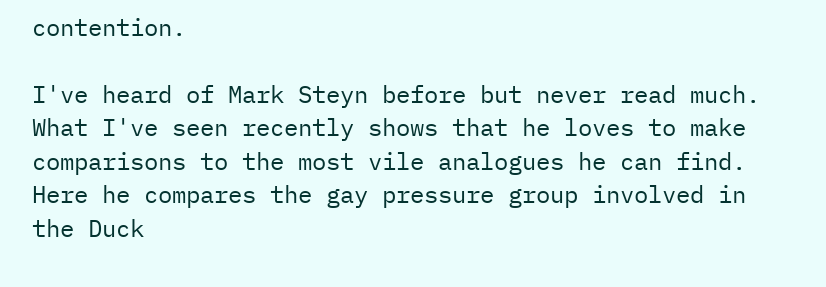contention.

I've heard of Mark Steyn before but never read much. What I've seen recently shows that he loves to make comparisons to the most vile analogues he can find. Here he compares the gay pressure group involved in the Duck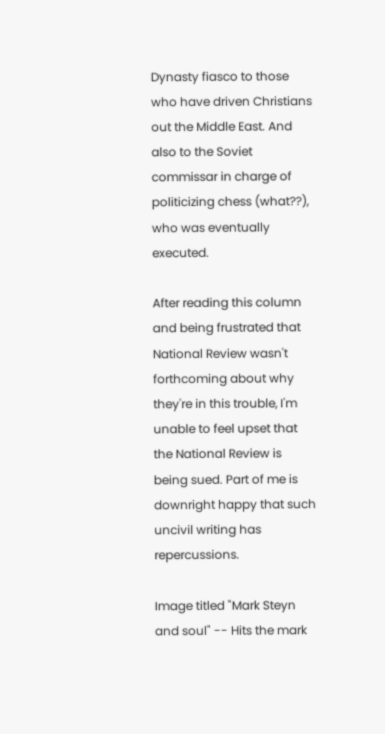Dynasty fiasco to those who have driven Christians out the Middle East. And also to the Soviet commissar in charge of politicizing chess (what??), who was eventually executed.

After reading this column and being frustrated that National Review wasn't forthcoming about why they're in this trouble, I'm unable to feel upset that the National Review is being sued. Part of me is downright happy that such uncivil writing has repercussions.

Image titled "Mark Steyn and soul" -- Hits the mark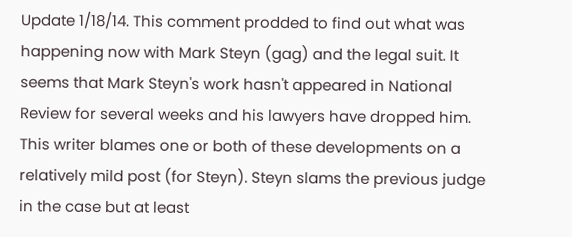Update 1/18/14. This comment prodded to find out what was happening now with Mark Steyn (gag) and the legal suit. It seems that Mark Steyn's work hasn't appeared in National Review for several weeks and his lawyers have dropped him. This writer blames one or both of these developments on a relatively mild post (for Steyn). Steyn slams the previous judge in the case but at least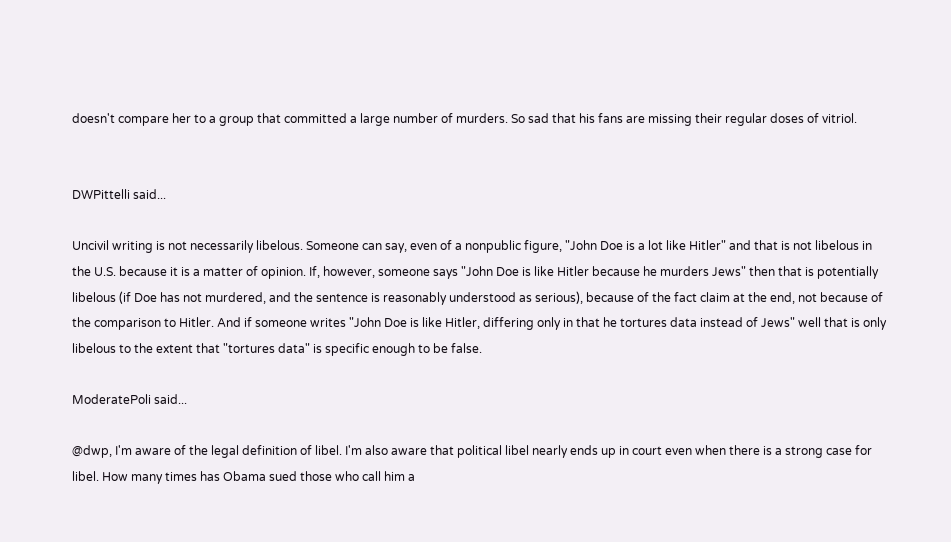doesn't compare her to a group that committed a large number of murders. So sad that his fans are missing their regular doses of vitriol.


DWPittelli said...

Uncivil writing is not necessarily libelous. Someone can say, even of a nonpublic figure, "John Doe is a lot like Hitler" and that is not libelous in the U.S. because it is a matter of opinion. If, however, someone says "John Doe is like Hitler because he murders Jews" then that is potentially libelous (if Doe has not murdered, and the sentence is reasonably understood as serious), because of the fact claim at the end, not because of the comparison to Hitler. And if someone writes "John Doe is like Hitler, differing only in that he tortures data instead of Jews" well that is only libelous to the extent that "tortures data" is specific enough to be false.

ModeratePoli said...

@dwp, I'm aware of the legal definition of libel. I'm also aware that political libel nearly ends up in court even when there is a strong case for libel. How many times has Obama sued those who call him a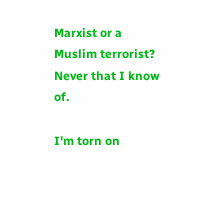Marxist or a Muslim terrorist? Never that I know of.

I'm torn on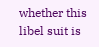whether this libel suit is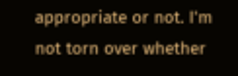appropriate or not. I'm not torn over whether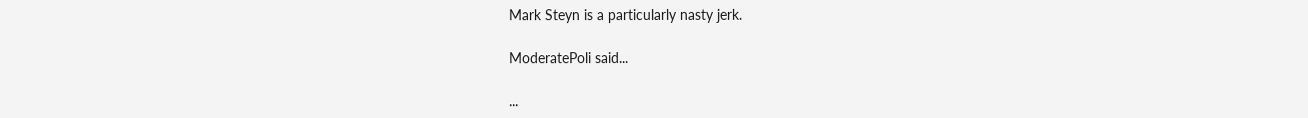Mark Steyn is a particularly nasty jerk.

ModeratePoli said...

...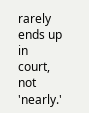rarely ends up in court, not 'nearly.'